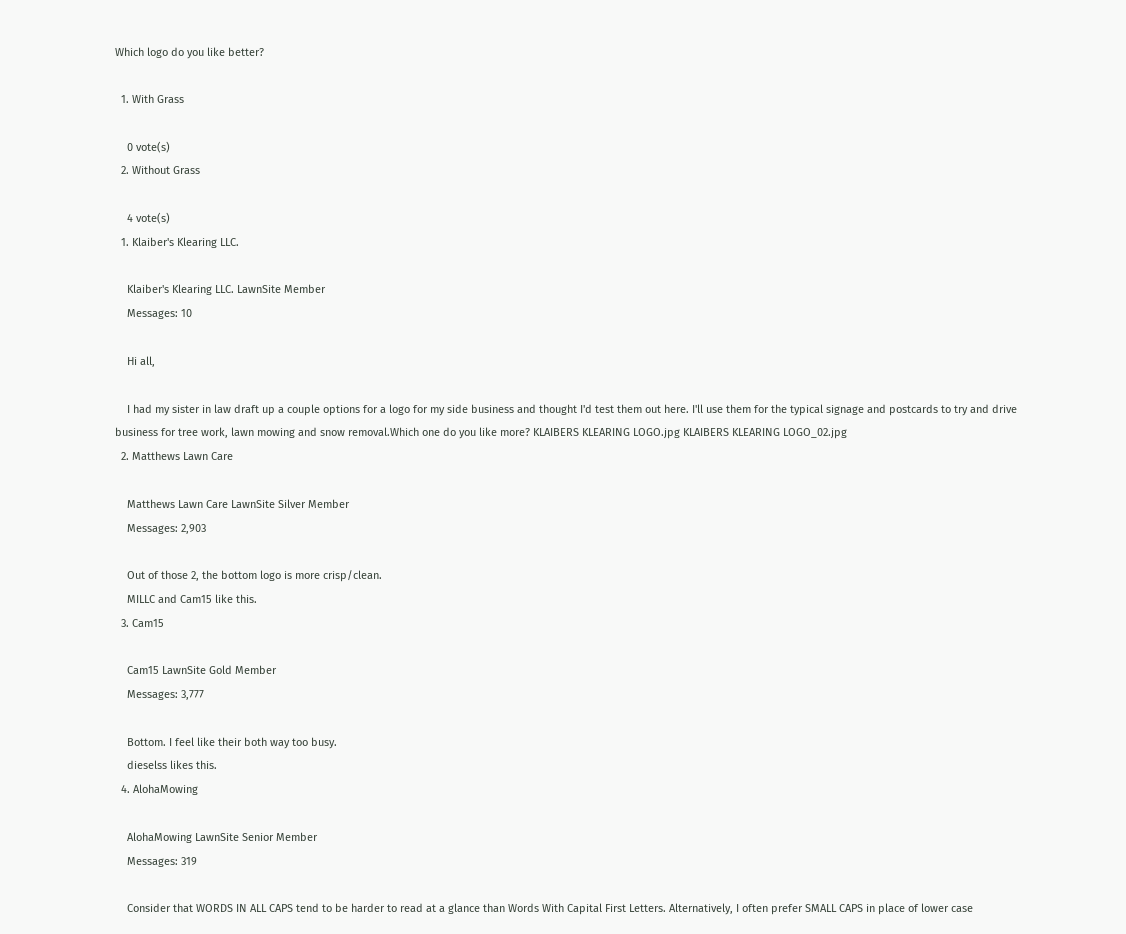Which logo do you like better?

  1. With Grass

    0 vote(s)
  2. Without Grass

    4 vote(s)
  1. Klaiber's Klearing LLC.

    Klaiber's Klearing LLC. LawnSite Member
    Messages: 10

    Hi all,

    I had my sister in law draft up a couple options for a logo for my side business and thought I'd test them out here. I'll use them for the typical signage and postcards to try and drive business for tree work, lawn mowing and snow removal.Which one do you like more? KLAIBERS KLEARING LOGO.jpg KLAIBERS KLEARING LOGO_02.jpg
  2. Matthews Lawn Care

    Matthews Lawn Care LawnSite Silver Member
    Messages: 2,903

    Out of those 2, the bottom logo is more crisp/clean.
    MILLC and Cam15 like this.
  3. Cam15

    Cam15 LawnSite Gold Member
    Messages: 3,777

    Bottom. I feel like their both way too busy.
    dieselss likes this.
  4. AlohaMowing

    AlohaMowing LawnSite Senior Member
    Messages: 319

    Consider that WORDS IN ALL CAPS tend to be harder to read at a glance than Words With Capital First Letters. Alternatively, I often prefer SMALL CAPS in place of lower case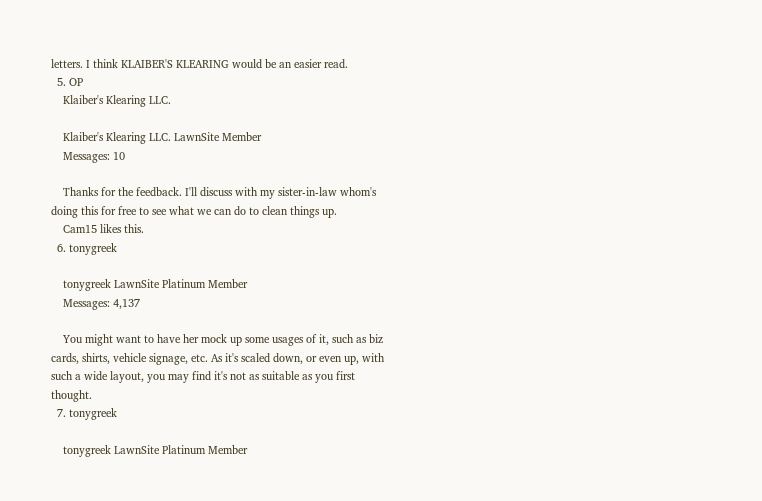letters. I think KLAIBER'S KLEARING would be an easier read.
  5. OP
    Klaiber's Klearing LLC.

    Klaiber's Klearing LLC. LawnSite Member
    Messages: 10

    Thanks for the feedback. I'll discuss with my sister-in-law whom's doing this for free to see what we can do to clean things up.
    Cam15 likes this.
  6. tonygreek

    tonygreek LawnSite Platinum Member
    Messages: 4,137

    You might want to have her mock up some usages of it, such as biz cards, shirts, vehicle signage, etc. As it's scaled down, or even up, with such a wide layout, you may find it's not as suitable as you first thought.
  7. tonygreek

    tonygreek LawnSite Platinum Member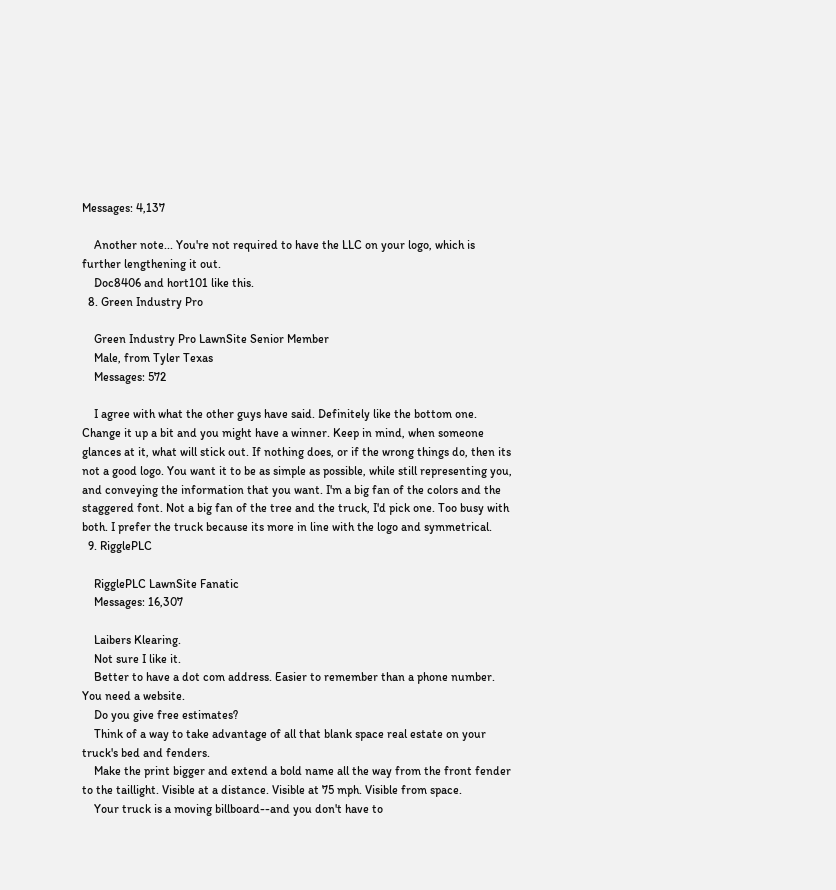Messages: 4,137

    Another note... You're not required to have the LLC on your logo, which is further lengthening it out.
    Doc8406 and hort101 like this.
  8. Green Industry Pro

    Green Industry Pro LawnSite Senior Member
    Male, from Tyler Texas
    Messages: 572

    I agree with what the other guys have said. Definitely like the bottom one. Change it up a bit and you might have a winner. Keep in mind, when someone glances at it, what will stick out. If nothing does, or if the wrong things do, then its not a good logo. You want it to be as simple as possible, while still representing you, and conveying the information that you want. I'm a big fan of the colors and the staggered font. Not a big fan of the tree and the truck, I'd pick one. Too busy with both. I prefer the truck because its more in line with the logo and symmetrical.
  9. RigglePLC

    RigglePLC LawnSite Fanatic
    Messages: 16,307

    Laibers Klearing.
    Not sure I like it.
    Better to have a dot com address. Easier to remember than a phone number. You need a website.
    Do you give free estimates?
    Think of a way to take advantage of all that blank space real estate on your truck's bed and fenders.
    Make the print bigger and extend a bold name all the way from the front fender to the taillight. Visible at a distance. Visible at 75 mph. Visible from space.
    Your truck is a moving billboard--and you don't have to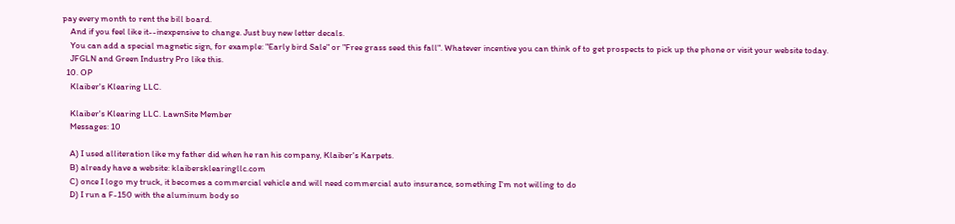pay every month to rent the bill board.
    And if you feel like it--inexpensive to change. Just buy new letter decals.
    You can add a special magnetic sign, for example: "Early bird Sale" or "Free grass seed this fall". Whatever incentive you can think of to get prospects to pick up the phone or visit your website today.
    JFGLN and Green Industry Pro like this.
  10. OP
    Klaiber's Klearing LLC.

    Klaiber's Klearing LLC. LawnSite Member
    Messages: 10

    A) I used alliteration like my father did when he ran his company, Klaiber's Karpets.
    B) already have a website: klaibersklearingllc.com
    C) once I logo my truck, it becomes a commercial vehicle and will need commercial auto insurance, something I'm not willing to do
    D) I run a F-150 with the aluminum body so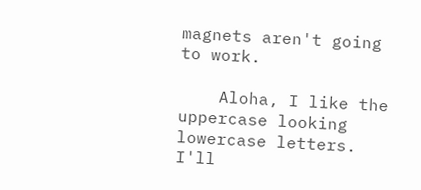magnets aren't going to work.

    Aloha, I like the uppercase looking lowercase letters. I'll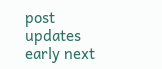post updates early next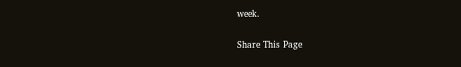week.

Share This Page